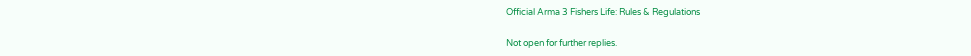Official Arma 3 Fishers Life: Rules & Regulations

Not open for further replies.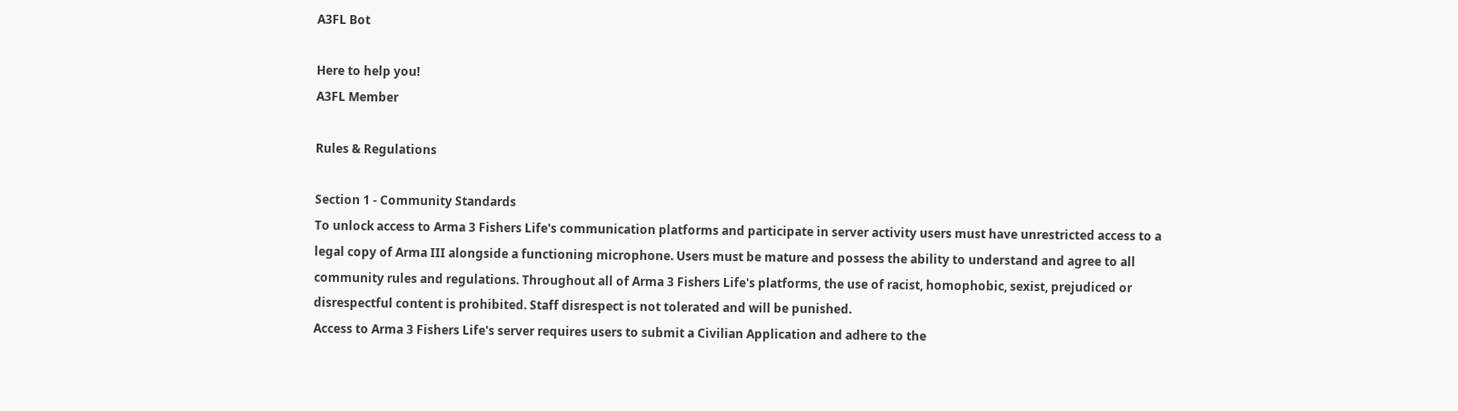A3FL Bot

Here to help you!
A3FL Member

Rules & Regulations

Section 1 - Community Standards
To unlock access to Arma 3 Fishers Life's communication platforms and participate in server activity users must have unrestricted access to a legal copy of Arma III alongside a functioning microphone. Users must be mature and possess the ability to understand and agree to all community rules and regulations. Throughout all of Arma 3 Fishers Life's platforms, the use of racist, homophobic, sexist, prejudiced or disrespectful content is prohibited. Staff disrespect is not tolerated and will be punished.
Access to Arma 3 Fishers Life's server requires users to submit a Civilian Application and adhere to the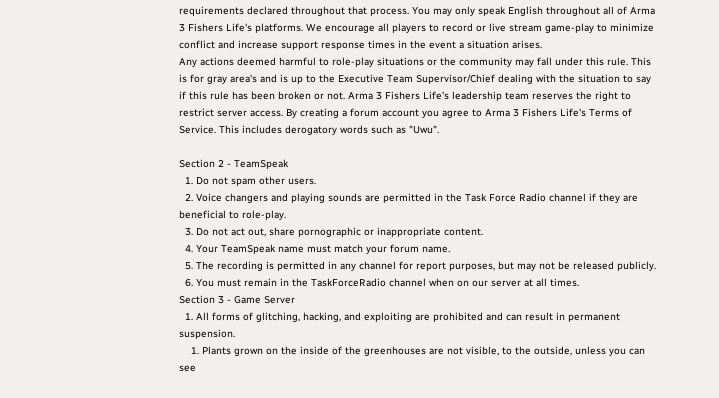requirements declared throughout that process. You may only speak English throughout all of Arma 3 Fishers Life's platforms. We encourage all players to record or live stream game-play to minimize conflict and increase support response times in the event a situation arises.
Any actions deemed harmful to role-play situations or the community may fall under this rule. This is for gray area's and is up to the Executive Team Supervisor/Chief dealing with the situation to say if this rule has been broken or not. Arma 3 Fishers Life's leadership team reserves the right to restrict server access. By creating a forum account you agree to Arma 3 Fishers Life's Terms of Service. This includes derogatory words such as "Uwu".

Section 2 - TeamSpeak
  1. Do not spam other users.
  2. Voice changers and playing sounds are permitted in the Task Force Radio channel if they are beneficial to role-play.
  3. Do not act out, share pornographic or inappropriate content.
  4. Your TeamSpeak name must match your forum name.
  5. The recording is permitted in any channel for report purposes, but may not be released publicly.
  6. You must remain in the TaskForceRadio channel when on our server at all times.
Section 3 - Game Server
  1. All forms of glitching, hacking, and exploiting are prohibited and can result in permanent suspension.
    1. Plants grown on the inside of the greenhouses are not visible, to the outside, unless you can see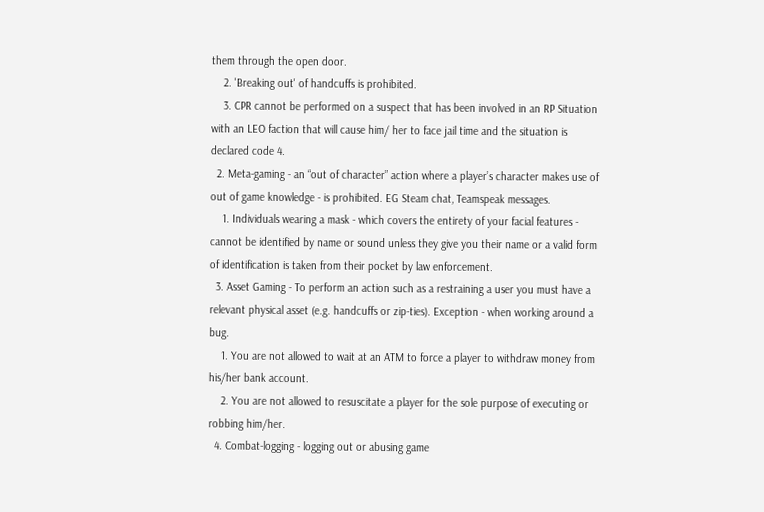them through the open door.
    2. 'Breaking out' of handcuffs is prohibited.
    3. CPR cannot be performed on a suspect that has been involved in an RP Situation with an LEO faction that will cause him/ her to face jail time and the situation is declared code 4.
  2. Meta-gaming - an “out of character” action where a player’s character makes use of out of game knowledge - is prohibited. EG Steam chat, Teamspeak messages.
    1. Individuals wearing a mask - which covers the entirety of your facial features - cannot be identified by name or sound unless they give you their name or a valid form of identification is taken from their pocket by law enforcement.
  3. Asset Gaming - To perform an action such as a restraining a user you must have a relevant physical asset (e.g. handcuffs or zip-ties). Exception - when working around a bug.
    1. You are not allowed to wait at an ATM to force a player to withdraw money from his/her bank account.
    2. You are not allowed to resuscitate a player for the sole purpose of executing or robbing him/her.
  4. Combat-logging - logging out or abusing game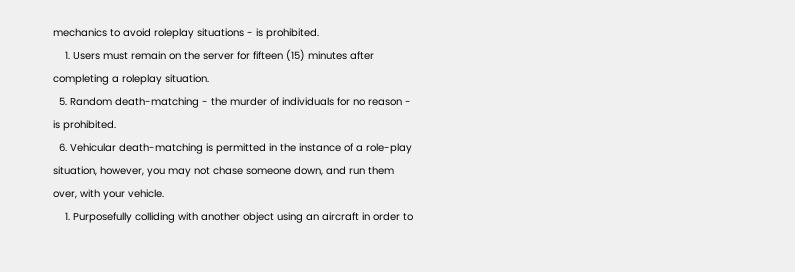mechanics to avoid roleplay situations - is prohibited.
    1. Users must remain on the server for fifteen (15) minutes after completing a roleplay situation.
  5. Random death-matching - the murder of individuals for no reason - is prohibited.
  6. Vehicular death-matching is permitted in the instance of a role-play situation, however, you may not chase someone down, and run them over, with your vehicle.
    1. Purposefully colliding with another object using an aircraft in order to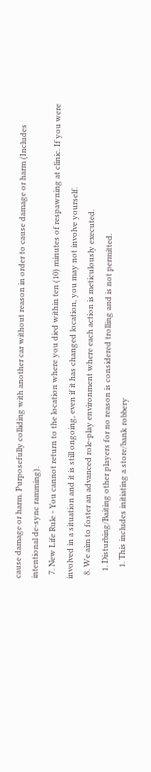cause damage or harm. Purposefully colliding with another car without reason in order to cause damage or harm (Includes intentional de-sync ramming).
  7. New Life Rule - You cannot return to the location where you died within ten (10) minutes of respawning at clinic. If you were involved in a situation and it is still ongoing, even if it has changed location, you may not involve yourself.
  8. We aim to foster an advanced role-play environment where each action is meticulously executed.
    1. Disturbing/Baiting other players for no reason is considered trolling and is not permitted.
      1. This includes initiating a store/bank robbery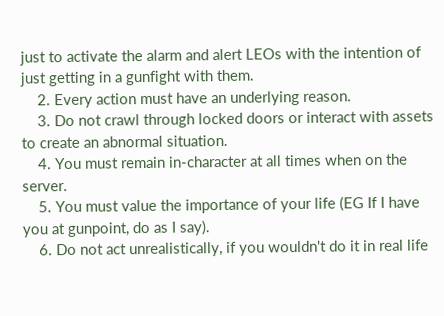just to activate the alarm and alert LEOs with the intention of just getting in a gunfight with them.
    2. Every action must have an underlying reason.
    3. Do not crawl through locked doors or interact with assets to create an abnormal situation.
    4. You must remain in-character at all times when on the server.
    5. You must value the importance of your life (EG If I have you at gunpoint, do as I say).
    6. Do not act unrealistically, if you wouldn't do it in real life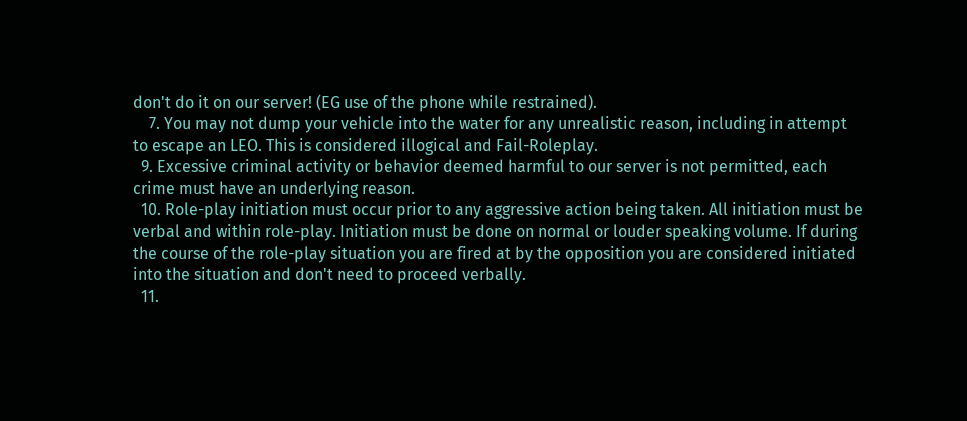don't do it on our server! (EG use of the phone while restrained).
    7. You may not dump your vehicle into the water for any unrealistic reason, including in attempt to escape an LEO. This is considered illogical and Fail-Roleplay.
  9. Excessive criminal activity or behavior deemed harmful to our server is not permitted, each crime must have an underlying reason.
  10. Role-play initiation must occur prior to any aggressive action being taken. All initiation must be verbal and within role-play. Initiation must be done on normal or louder speaking volume. If during the course of the role-play situation you are fired at by the opposition you are considered initiated into the situation and don't need to proceed verbally.
  11.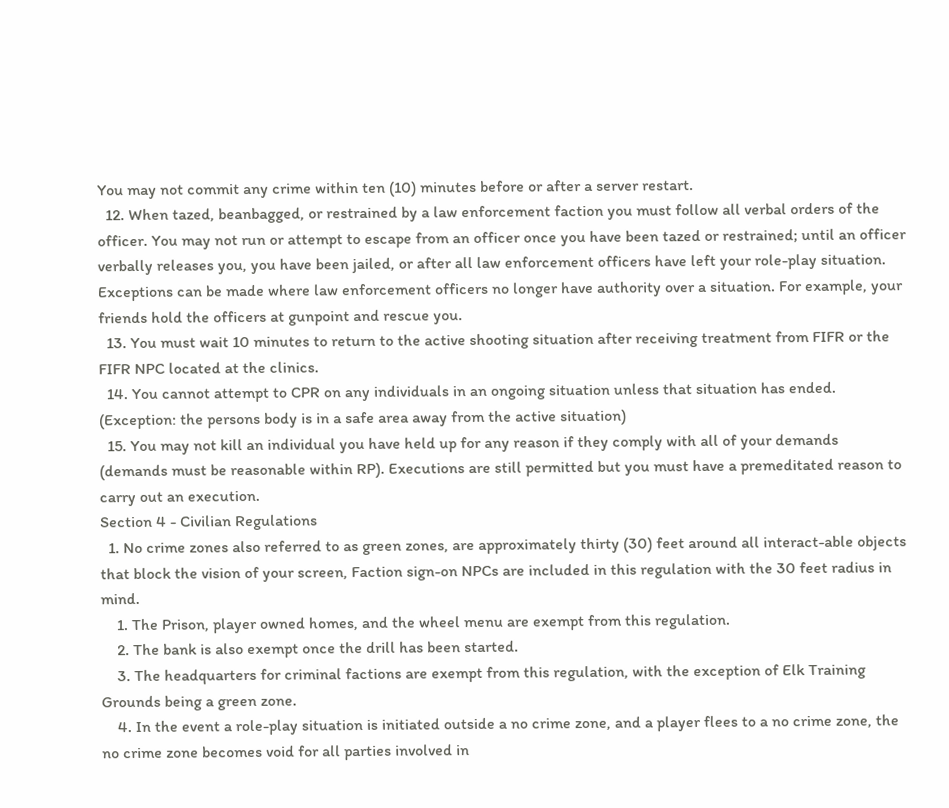You may not commit any crime within ten (10) minutes before or after a server restart.
  12. When tazed, beanbagged, or restrained by a law enforcement faction you must follow all verbal orders of the officer. You may not run or attempt to escape from an officer once you have been tazed or restrained; until an officer verbally releases you, you have been jailed, or after all law enforcement officers have left your role-play situation. Exceptions can be made where law enforcement officers no longer have authority over a situation. For example, your friends hold the officers at gunpoint and rescue you.
  13. You must wait 10 minutes to return to the active shooting situation after receiving treatment from FIFR or the FIFR NPC located at the clinics.
  14. You cannot attempt to CPR on any individuals in an ongoing situation unless that situation has ended. (Exception: the persons body is in a safe area away from the active situation)
  15. You may not kill an individual you have held up for any reason if they comply with all of your demands (demands must be reasonable within RP). Executions are still permitted but you must have a premeditated reason to carry out an execution.
Section 4 - Civilian Regulations
  1. No crime zones also referred to as green zones, are approximately thirty (30) feet around all interact-able objects that block the vision of your screen, Faction sign-on NPCs are included in this regulation with the 30 feet radius in mind.
    1. The Prison, player owned homes, and the wheel menu are exempt from this regulation.
    2. The bank is also exempt once the drill has been started.
    3. The headquarters for criminal factions are exempt from this regulation, with the exception of Elk Training Grounds being a green zone.
    4. In the event a role-play situation is initiated outside a no crime zone, and a player flees to a no crime zone, the no crime zone becomes void for all parties involved in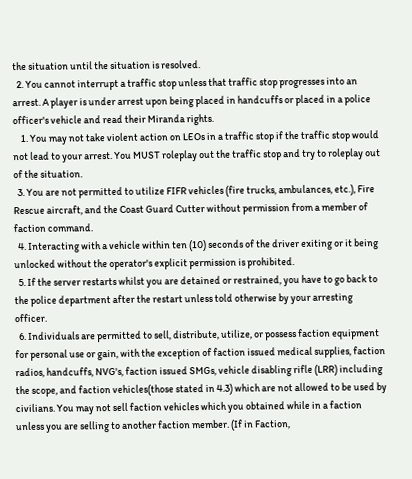the situation until the situation is resolved.
  2. You cannot interrupt a traffic stop unless that traffic stop progresses into an arrest. A player is under arrest upon being placed in handcuffs or placed in a police officer's vehicle and read their Miranda rights.
    1. You may not take violent action on LEOs in a traffic stop if the traffic stop would not lead to your arrest. You MUST roleplay out the traffic stop and try to roleplay out of the situation.
  3. You are not permitted to utilize FIFR vehicles (fire trucks, ambulances, etc.), Fire Rescue aircraft, and the Coast Guard Cutter without permission from a member of faction command.
  4. Interacting with a vehicle within ten (10) seconds of the driver exiting or it being unlocked without the operator's explicit permission is prohibited.
  5. If the server restarts whilst you are detained or restrained, you have to go back to the police department after the restart unless told otherwise by your arresting officer.
  6. Individuals are permitted to sell, distribute, utilize, or possess faction equipment for personal use or gain, with the exception of faction issued medical supplies, faction radios, handcuffs, NVG's, faction issued SMGs, vehicle disabling rifle (LRR) including the scope, and faction vehicles(those stated in 4.3) which are not allowed to be used by civilians. You may not sell faction vehicles which you obtained while in a faction unless you are selling to another faction member. (If in Faction,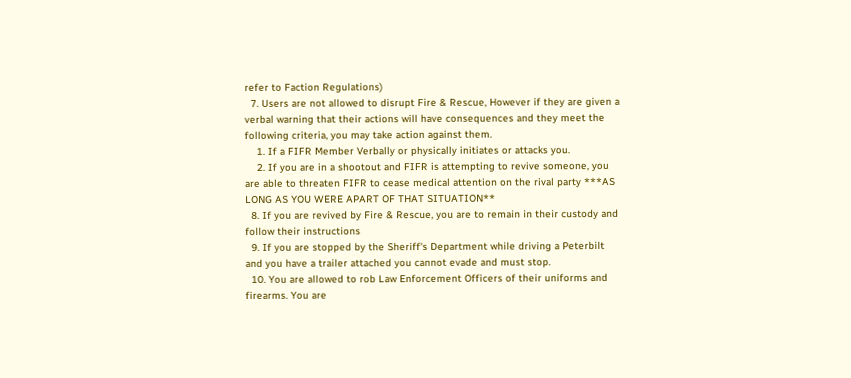refer to Faction Regulations)
  7. Users are not allowed to disrupt Fire & Rescue, However if they are given a verbal warning that their actions will have consequences and they meet the following criteria, you may take action against them.
    1. If a FIFR Member Verbally or physically initiates or attacks you.
    2. If you are in a shootout and FIFR is attempting to revive someone, you are able to threaten FIFR to cease medical attention on the rival party ***AS LONG AS YOU WERE APART OF THAT SITUATION**
  8. If you are revived by Fire & Rescue, you are to remain in their custody and follow their instructions
  9. If you are stopped by the Sheriff's Department while driving a Peterbilt and you have a trailer attached you cannot evade and must stop.
  10. You are allowed to rob Law Enforcement Officers of their uniforms and firearms. You are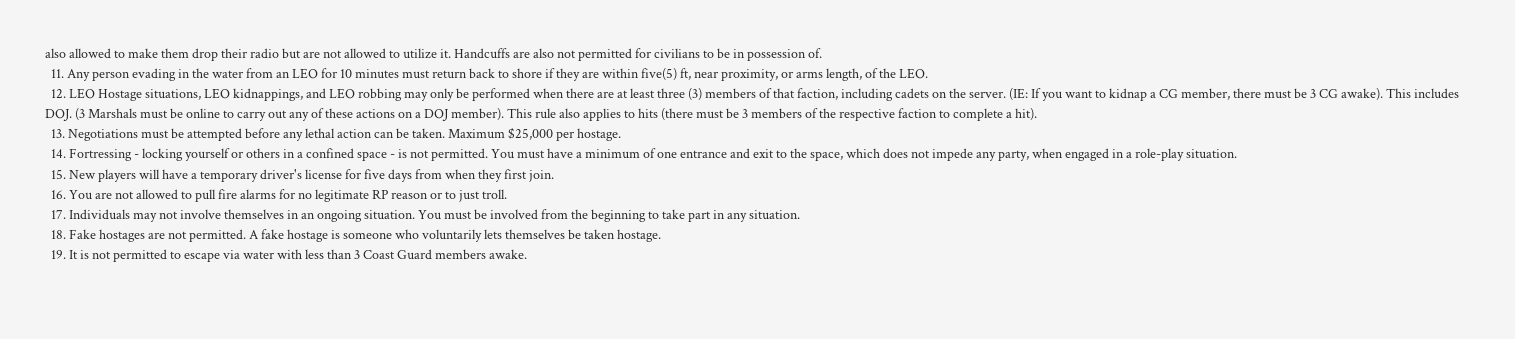also allowed to make them drop their radio but are not allowed to utilize it. Handcuffs are also not permitted for civilians to be in possession of.
  11. Any person evading in the water from an LEO for 10 minutes must return back to shore if they are within five(5) ft, near proximity, or arms length, of the LEO.
  12. LEO Hostage situations, LEO kidnappings, and LEO robbing may only be performed when there are at least three (3) members of that faction, including cadets on the server. (IE: If you want to kidnap a CG member, there must be 3 CG awake). This includes DOJ. (3 Marshals must be online to carry out any of these actions on a DOJ member). This rule also applies to hits (there must be 3 members of the respective faction to complete a hit).
  13. Negotiations must be attempted before any lethal action can be taken. Maximum $25,000 per hostage.
  14. Fortressing - locking yourself or others in a confined space - is not permitted. You must have a minimum of one entrance and exit to the space, which does not impede any party, when engaged in a role-play situation.
  15. New players will have a temporary driver's license for five days from when they first join.
  16. You are not allowed to pull fire alarms for no legitimate RP reason or to just troll.
  17. Individuals may not involve themselves in an ongoing situation. You must be involved from the beginning to take part in any situation.
  18. Fake hostages are not permitted. A fake hostage is someone who voluntarily lets themselves be taken hostage.
  19. It is not permitted to escape via water with less than 3 Coast Guard members awake.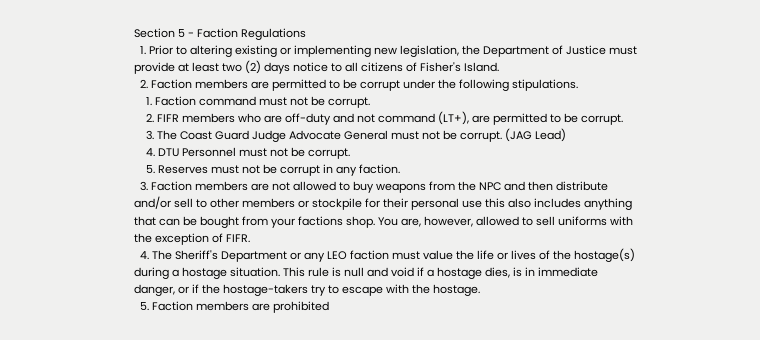Section 5 - Faction Regulations
  1. Prior to altering existing or implementing new legislation, the Department of Justice must provide at least two (2) days notice to all citizens of Fisher's Island.
  2. Faction members are permitted to be corrupt under the following stipulations.
    1. Faction command must not be corrupt.
    2. FIFR members who are off-duty and not command (LT+), are permitted to be corrupt.
    3. The Coast Guard Judge Advocate General must not be corrupt. (JAG Lead)
    4. DTU Personnel must not be corrupt.
    5. Reserves must not be corrupt in any faction.
  3. Faction members are not allowed to buy weapons from the NPC and then distribute and/or sell to other members or stockpile for their personal use this also includes anything that can be bought from your factions shop. You are, however, allowed to sell uniforms with the exception of FIFR.
  4. The Sheriff's Department or any LEO faction must value the life or lives of the hostage(s) during a hostage situation. This rule is null and void if a hostage dies, is in immediate danger, or if the hostage-takers try to escape with the hostage.
  5. Faction members are prohibited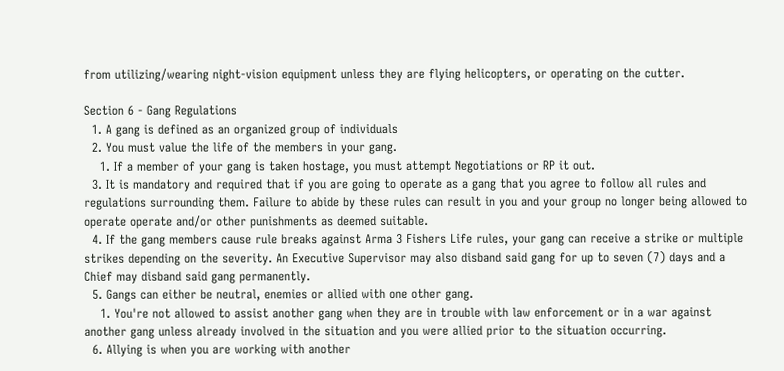from utilizing/wearing night-vision equipment unless they are flying helicopters, or operating on the cutter.

Section 6 - Gang Regulations
  1. A gang is defined as an organized group of individuals
  2. You must value the life of the members in your gang.
    1. If a member of your gang is taken hostage, you must attempt Negotiations or RP it out.
  3. It is mandatory and required that if you are going to operate as a gang that you agree to follow all rules and regulations surrounding them. Failure to abide by these rules can result in you and your group no longer being allowed to operate operate and/or other punishments as deemed suitable.
  4. If the gang members cause rule breaks against Arma 3 Fishers Life rules, your gang can receive a strike or multiple strikes depending on the severity. An Executive Supervisor may also disband said gang for up to seven (7) days and a Chief may disband said gang permanently.
  5. Gangs can either be neutral, enemies or allied with one other gang.
    1. You're not allowed to assist another gang when they are in trouble with law enforcement or in a war against another gang unless already involved in the situation and you were allied prior to the situation occurring.
  6. Allying is when you are working with another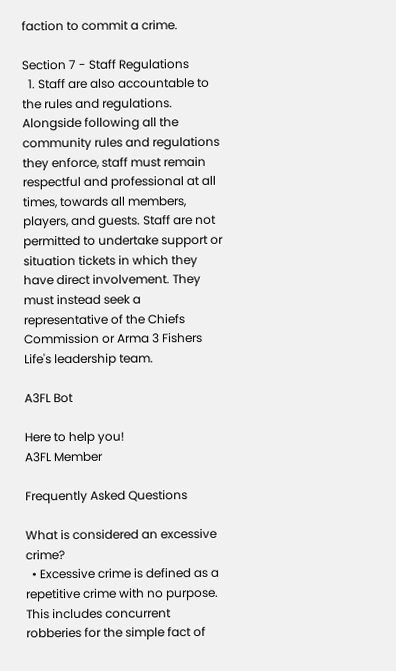faction to commit a crime.

Section 7 - Staff Regulations
  1. Staff are also accountable to the rules and regulations. Alongside following all the community rules and regulations they enforce, staff must remain respectful and professional at all times, towards all members, players, and guests. Staff are not permitted to undertake support or situation tickets in which they have direct involvement. They must instead seek a representative of the Chiefs Commission or Arma 3 Fishers Life's leadership team.

A3FL Bot

Here to help you!
A3FL Member

Frequently Asked Questions

What is considered an excessive crime?
  • Excessive crime is defined as a repetitive crime with no purpose. This includes concurrent robberies for the simple fact of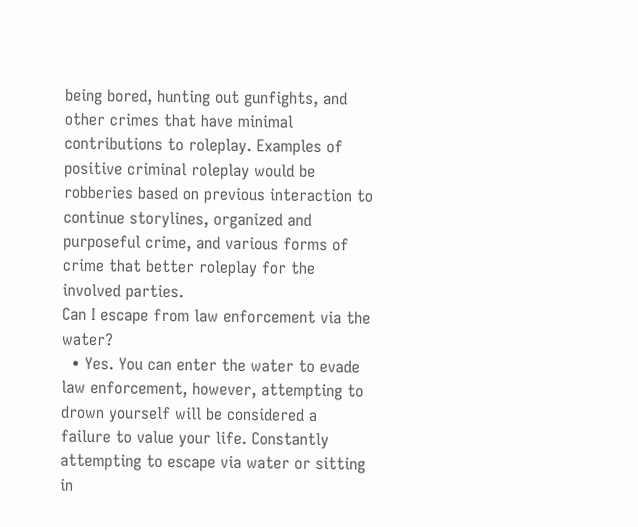being bored, hunting out gunfights, and other crimes that have minimal contributions to roleplay. Examples of positive criminal roleplay would be robberies based on previous interaction to continue storylines, organized and purposeful crime, and various forms of crime that better roleplay for the involved parties.
Can I escape from law enforcement via the water?
  • Yes. You can enter the water to evade law enforcement, however, attempting to drown yourself will be considered a failure to value your life. Constantly attempting to escape via water or sitting in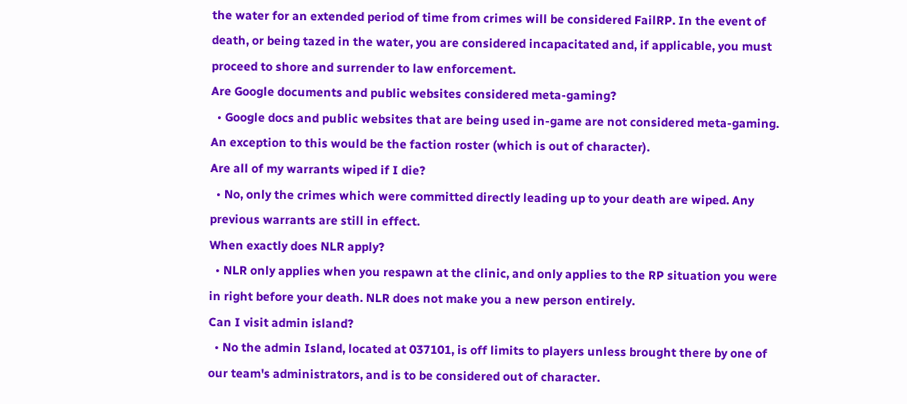the water for an extended period of time from crimes will be considered FailRP. In the event of death, or being tazed in the water, you are considered incapacitated and, if applicable, you must proceed to shore and surrender to law enforcement.
Are Google documents and public websites considered meta-gaming?
  • Google docs and public websites that are being used in-game are not considered meta-gaming. An exception to this would be the faction roster (which is out of character).
Are all of my warrants wiped if I die?
  • No, only the crimes which were committed directly leading up to your death are wiped. Any previous warrants are still in effect.
When exactly does NLR apply?
  • NLR only applies when you respawn at the clinic, and only applies to the RP situation you were in right before your death. NLR does not make you a new person entirely.
Can I visit admin island?
  • No the admin Island, located at 037101, is off limits to players unless brought there by one of our team's administrators, and is to be considered out of character.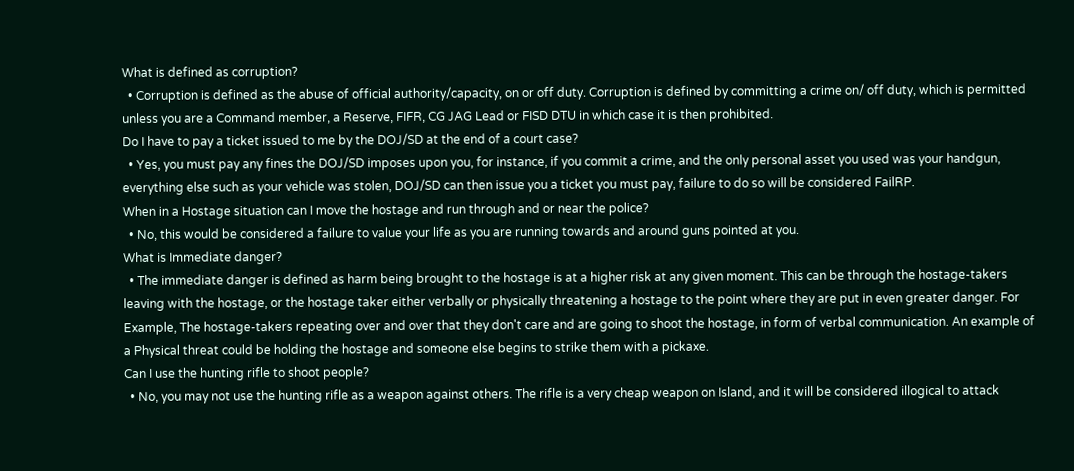What is defined as corruption?
  • Corruption is defined as the abuse of official authority/capacity, on or off duty. Corruption is defined by committing a crime on/ off duty, which is permitted unless you are a Command member, a Reserve, FIFR, CG JAG Lead or FISD DTU in which case it is then prohibited.
Do I have to pay a ticket issued to me by the DOJ/SD at the end of a court case?
  • Yes, you must pay any fines the DOJ/SD imposes upon you, for instance, if you commit a crime, and the only personal asset you used was your handgun, everything else such as your vehicle was stolen, DOJ/SD can then issue you a ticket you must pay, failure to do so will be considered FailRP.
When in a Hostage situation can I move the hostage and run through and or near the police?
  • No, this would be considered a failure to value your life as you are running towards and around guns pointed at you.
What is Immediate danger?
  • The immediate danger is defined as harm being brought to the hostage is at a higher risk at any given moment. This can be through the hostage-takers leaving with the hostage, or the hostage taker either verbally or physically threatening a hostage to the point where they are put in even greater danger. For Example, The hostage-takers repeating over and over that they don't care and are going to shoot the hostage, in form of verbal communication. An example of a Physical threat could be holding the hostage and someone else begins to strike them with a pickaxe.
Can I use the hunting rifle to shoot people?
  • No, you may not use the hunting rifle as a weapon against others. The rifle is a very cheap weapon on Island, and it will be considered illogical to attack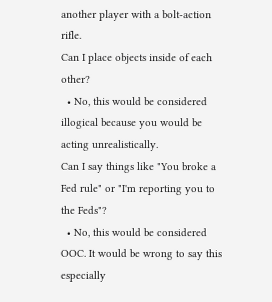another player with a bolt-action rifle.
Can I place objects inside of each other?
  • No, this would be considered illogical because you would be acting unrealistically.
Can I say things like "You broke a Fed rule" or "I'm reporting you to the Feds"?
  • No, this would be considered OOC. It would be wrong to say this especially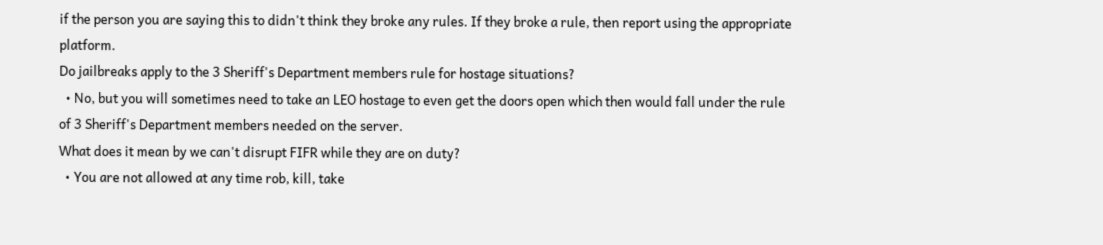if the person you are saying this to didn't think they broke any rules. If they broke a rule, then report using the appropriate platform.
Do jailbreaks apply to the 3 Sheriff's Department members rule for hostage situations?
  • No, but you will sometimes need to take an LEO hostage to even get the doors open which then would fall under the rule of 3 Sheriff's Department members needed on the server.
What does it mean by we can't disrupt FIFR while they are on duty?
  • You are not allowed at any time rob, kill, take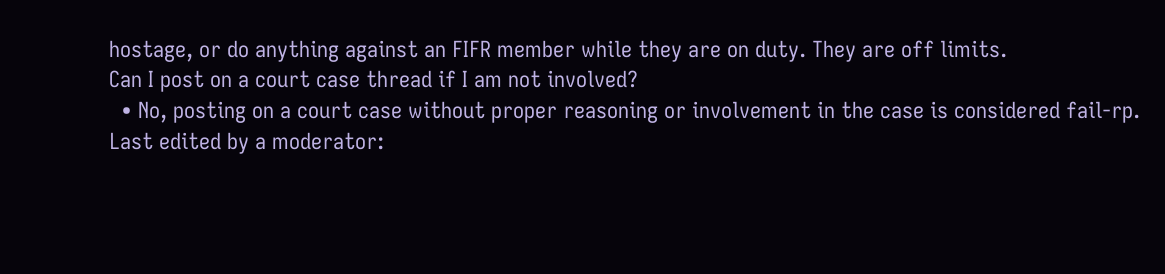hostage, or do anything against an FIFR member while they are on duty. They are off limits.
Can I post on a court case thread if I am not involved?
  • No, posting on a court case without proper reasoning or involvement in the case is considered fail-rp.
Last edited by a moderator: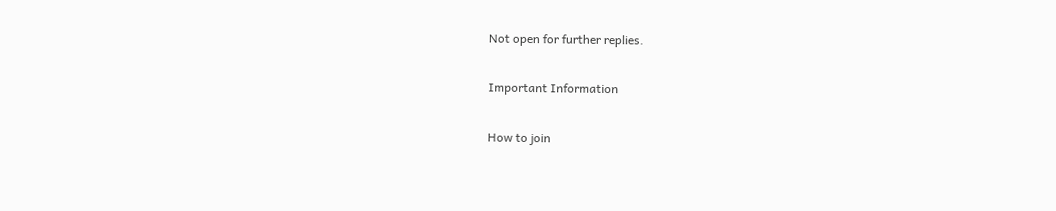Not open for further replies.

Important Information

How to join